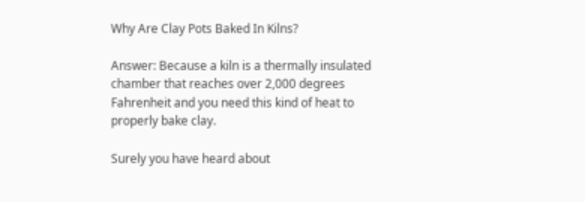Why Are Clay Pots Baked In Kilns?

Answer: Because a kiln is a thermally insulated chamber that reaches over 2,000 degrees Fahrenheit and you need this kind of heat to properly bake clay.

Surely you have heard about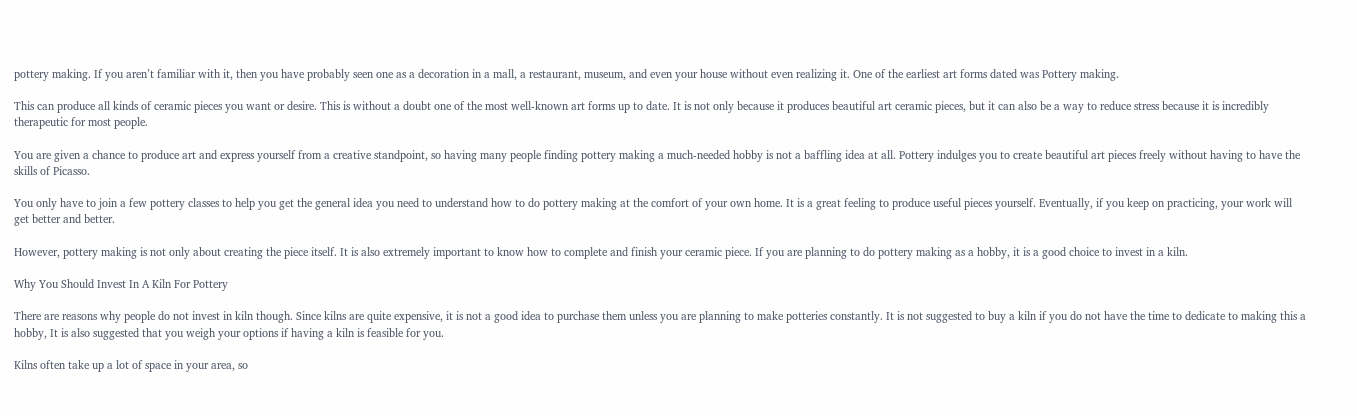pottery making. If you aren’t familiar with it, then you have probably seen one as a decoration in a mall, a restaurant, museum, and even your house without even realizing it. One of the earliest art forms dated was Pottery making.

This can produce all kinds of ceramic pieces you want or desire. This is without a doubt one of the most well-known art forms up to date. It is not only because it produces beautiful art ceramic pieces, but it can also be a way to reduce stress because it is incredibly therapeutic for most people.

You are given a chance to produce art and express yourself from a creative standpoint, so having many people finding pottery making a much-needed hobby is not a baffling idea at all. Pottery indulges you to create beautiful art pieces freely without having to have the skills of Picasso.

You only have to join a few pottery classes to help you get the general idea you need to understand how to do pottery making at the comfort of your own home. It is a great feeling to produce useful pieces yourself. Eventually, if you keep on practicing, your work will get better and better.

However, pottery making is not only about creating the piece itself. It is also extremely important to know how to complete and finish your ceramic piece. If you are planning to do pottery making as a hobby, it is a good choice to invest in a kiln.

Why You Should Invest In A Kiln For Pottery

There are reasons why people do not invest in kiln though. Since kilns are quite expensive, it is not a good idea to purchase them unless you are planning to make potteries constantly. It is not suggested to buy a kiln if you do not have the time to dedicate to making this a hobby, It is also suggested that you weigh your options if having a kiln is feasible for you.

Kilns often take up a lot of space in your area, so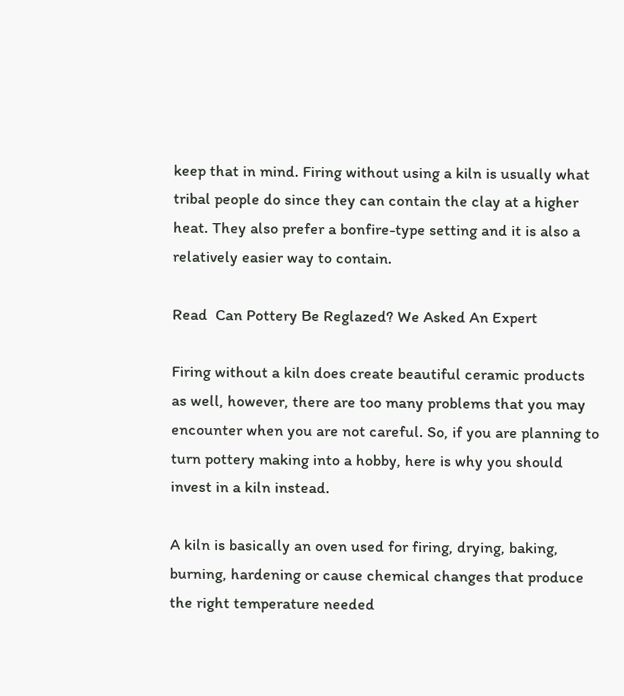keep that in mind. Firing without using a kiln is usually what tribal people do since they can contain the clay at a higher heat. They also prefer a bonfire-type setting and it is also a relatively easier way to contain.

Read  Can Pottery Be Reglazed? We Asked An Expert

Firing without a kiln does create beautiful ceramic products as well, however, there are too many problems that you may encounter when you are not careful. So, if you are planning to turn pottery making into a hobby, here is why you should invest in a kiln instead.

A kiln is basically an oven used for firing, drying, baking, burning, hardening or cause chemical changes that produce the right temperature needed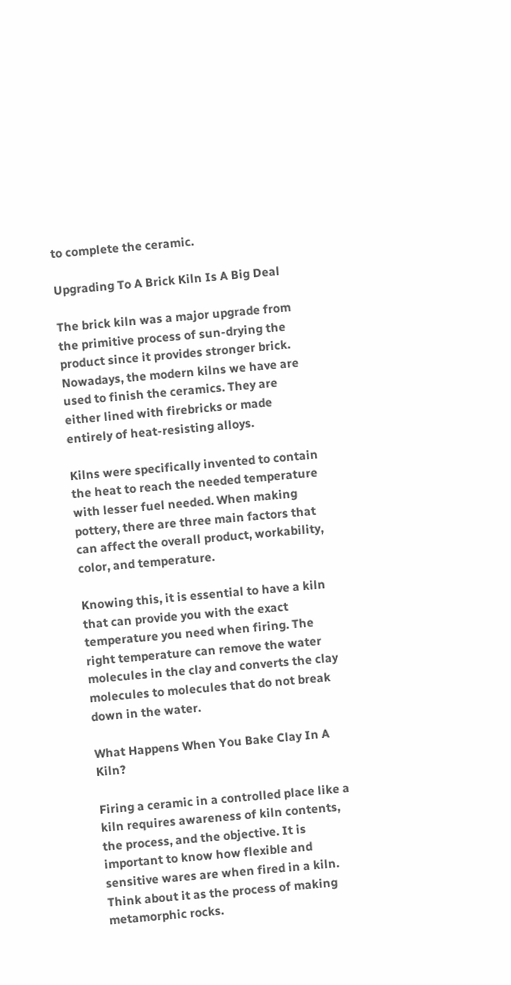to complete the ceramic.

Upgrading To A Brick Kiln Is A Big Deal

The brick kiln was a major upgrade from the primitive process of sun-drying the product since it provides stronger brick. Nowadays, the modern kilns we have are used to finish the ceramics. They are either lined with firebricks or made entirely of heat-resisting alloys.

Kilns were specifically invented to contain the heat to reach the needed temperature with lesser fuel needed. When making pottery, there are three main factors that can affect the overall product, workability, color, and temperature.

Knowing this, it is essential to have a kiln that can provide you with the exact temperature you need when firing. The right temperature can remove the water molecules in the clay and converts the clay molecules to molecules that do not break down in the water.

What Happens When You Bake Clay In A Kiln?

Firing a ceramic in a controlled place like a kiln requires awareness of kiln contents, the process, and the objective. It is important to know how flexible and sensitive wares are when fired in a kiln. Think about it as the process of making metamorphic rocks.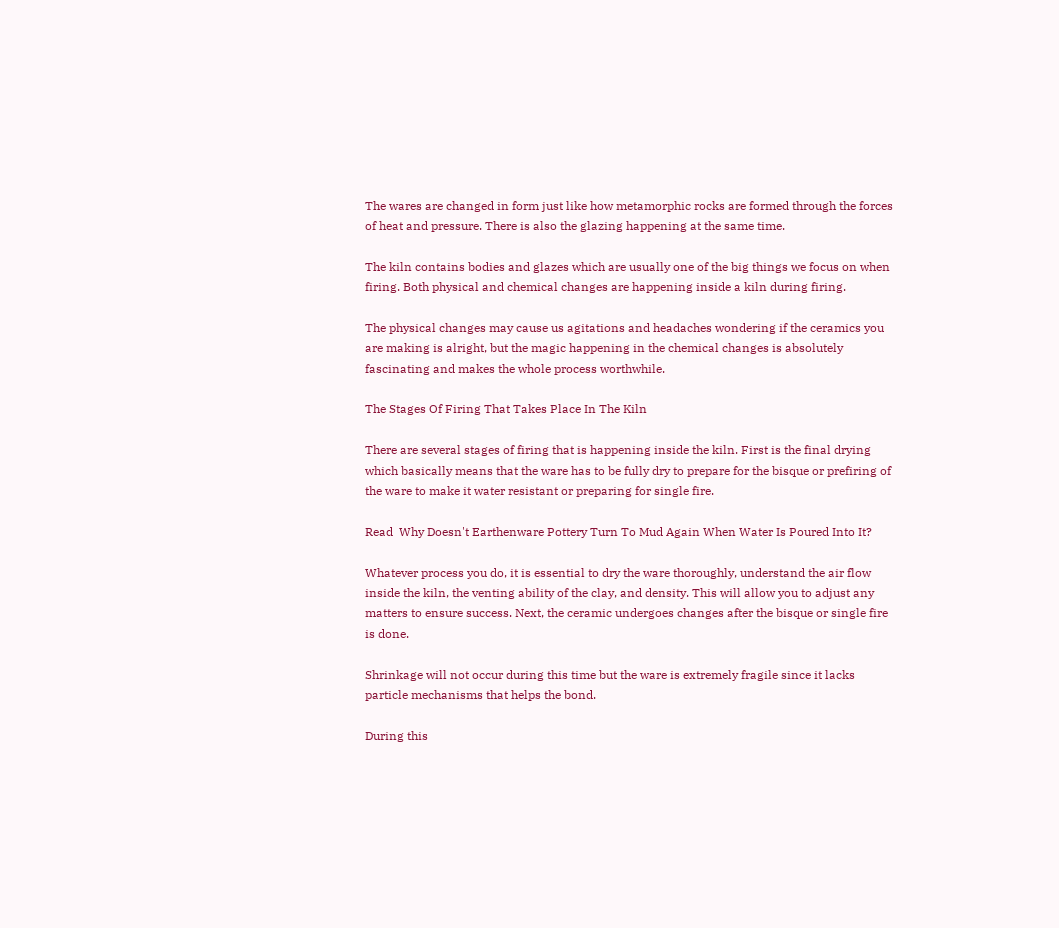The wares are changed in form just like how metamorphic rocks are formed through the forces of heat and pressure. There is also the glazing happening at the same time.

The kiln contains bodies and glazes which are usually one of the big things we focus on when firing. Both physical and chemical changes are happening inside a kiln during firing.

The physical changes may cause us agitations and headaches wondering if the ceramics you are making is alright, but the magic happening in the chemical changes is absolutely fascinating and makes the whole process worthwhile.

The Stages Of Firing That Takes Place In The Kiln

There are several stages of firing that is happening inside the kiln. First is the final drying which basically means that the ware has to be fully dry to prepare for the bisque or prefiring of the ware to make it water resistant or preparing for single fire.

Read  Why Doesn't Earthenware Pottery Turn To Mud Again When Water Is Poured Into It?

Whatever process you do, it is essential to dry the ware thoroughly, understand the air flow inside the kiln, the venting ability of the clay, and density. This will allow you to adjust any matters to ensure success. Next, the ceramic undergoes changes after the bisque or single fire is done.

Shrinkage will not occur during this time but the ware is extremely fragile since it lacks particle mechanisms that helps the bond.

During this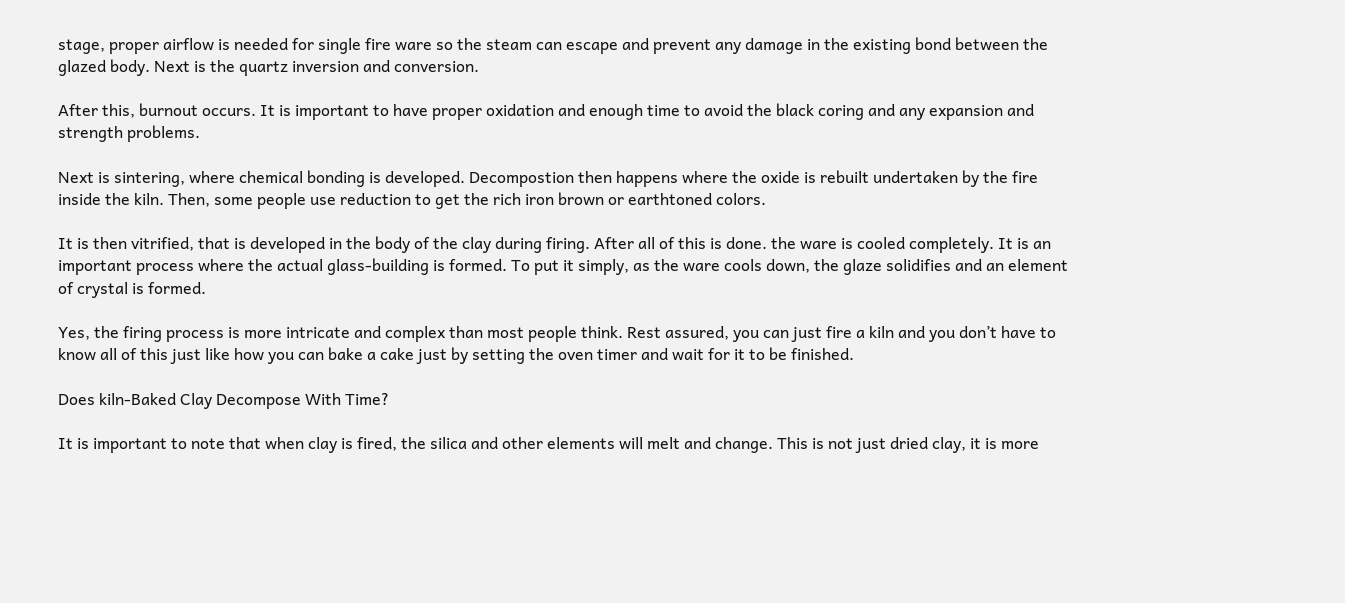stage, proper airflow is needed for single fire ware so the steam can escape and prevent any damage in the existing bond between the glazed body. Next is the quartz inversion and conversion.

After this, burnout occurs. It is important to have proper oxidation and enough time to avoid the black coring and any expansion and strength problems.

Next is sintering, where chemical bonding is developed. Decompostion then happens where the oxide is rebuilt undertaken by the fire inside the kiln. Then, some people use reduction to get the rich iron brown or earthtoned colors.

It is then vitrified, that is developed in the body of the clay during firing. After all of this is done. the ware is cooled completely. It is an important process where the actual glass-building is formed. To put it simply, as the ware cools down, the glaze solidifies and an element of crystal is formed.

Yes, the firing process is more intricate and complex than most people think. Rest assured, you can just fire a kiln and you don’t have to know all of this just like how you can bake a cake just by setting the oven timer and wait for it to be finished.

Does kiln-Baked Clay Decompose With Time?

It is important to note that when clay is fired, the silica and other elements will melt and change. This is not just dried clay, it is more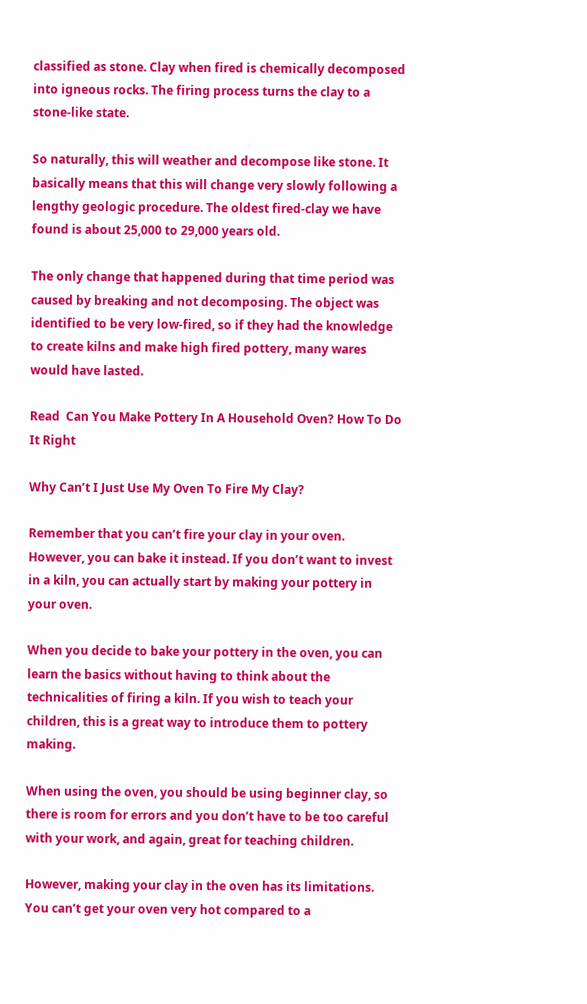classified as stone. Clay when fired is chemically decomposed into igneous rocks. The firing process turns the clay to a stone-like state.

So naturally, this will weather and decompose like stone. It basically means that this will change very slowly following a lengthy geologic procedure. The oldest fired-clay we have found is about 25,000 to 29,000 years old.

The only change that happened during that time period was caused by breaking and not decomposing. The object was identified to be very low-fired, so if they had the knowledge to create kilns and make high fired pottery, many wares would have lasted.

Read  Can You Make Pottery In A Household Oven? How To Do It Right

Why Can’t I Just Use My Oven To Fire My Clay?

Remember that you can’t fire your clay in your oven. However, you can bake it instead. If you don’t want to invest in a kiln, you can actually start by making your pottery in your oven.

When you decide to bake your pottery in the oven, you can learn the basics without having to think about the technicalities of firing a kiln. If you wish to teach your children, this is a great way to introduce them to pottery making.

When using the oven, you should be using beginner clay, so there is room for errors and you don’t have to be too careful with your work, and again, great for teaching children.

However, making your clay in the oven has its limitations. You can’t get your oven very hot compared to a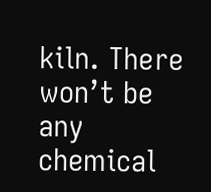kiln. There won’t be any chemical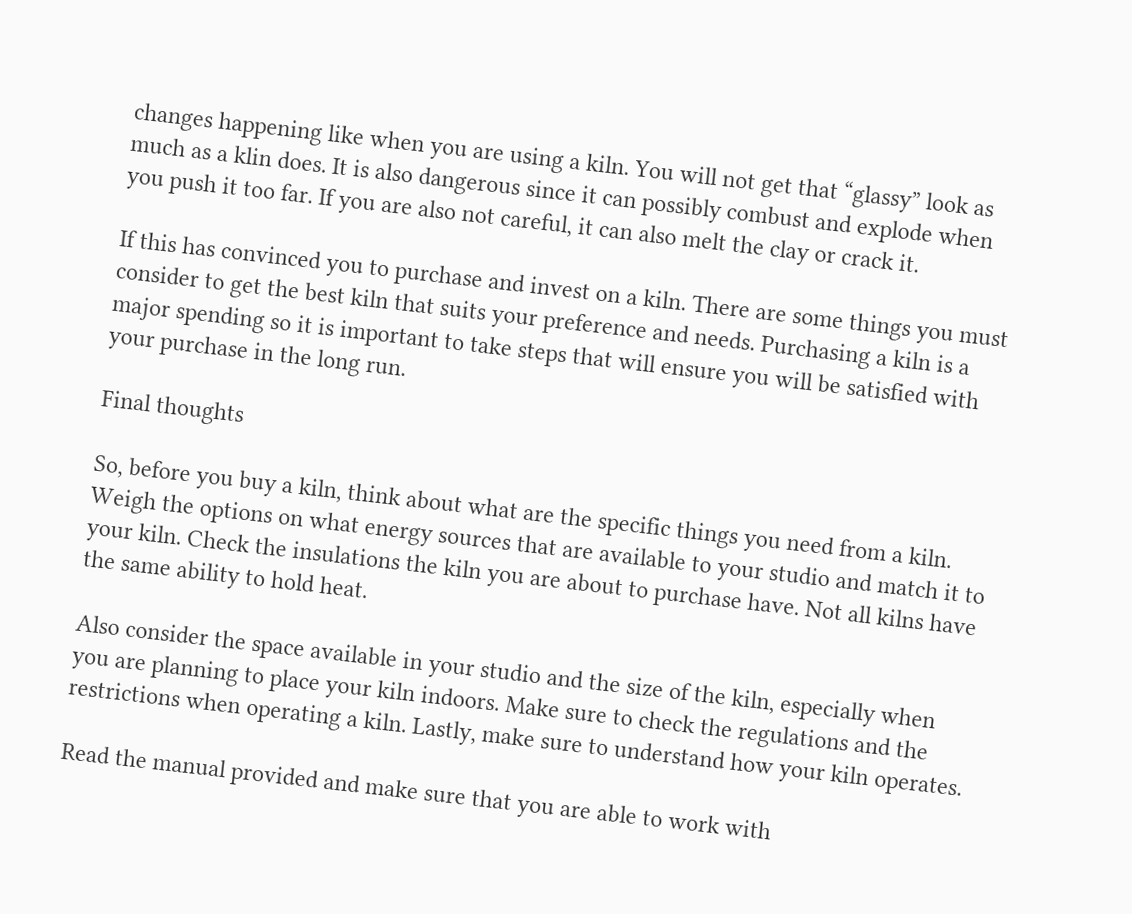changes happening like when you are using a kiln. You will not get that “glassy” look as much as a klin does. It is also dangerous since it can possibly combust and explode when you push it too far. If you are also not careful, it can also melt the clay or crack it.

If this has convinced you to purchase and invest on a kiln. There are some things you must consider to get the best kiln that suits your preference and needs. Purchasing a kiln is a major spending so it is important to take steps that will ensure you will be satisfied with your purchase in the long run.

Final thoughts

So, before you buy a kiln, think about what are the specific things you need from a kiln. Weigh the options on what energy sources that are available to your studio and match it to your kiln. Check the insulations the kiln you are about to purchase have. Not all kilns have the same ability to hold heat.

Also consider the space available in your studio and the size of the kiln, especially when you are planning to place your kiln indoors. Make sure to check the regulations and the restrictions when operating a kiln. Lastly, make sure to understand how your kiln operates.

Read the manual provided and make sure that you are able to work with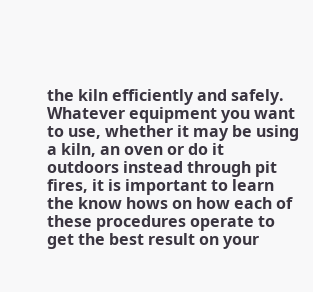the kiln efficiently and safely. Whatever equipment you want to use, whether it may be using a kiln, an oven or do it outdoors instead through pit fires, it is important to learn the know hows on how each of these procedures operate to get the best result on your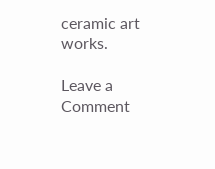ceramic art works.

Leave a Comment